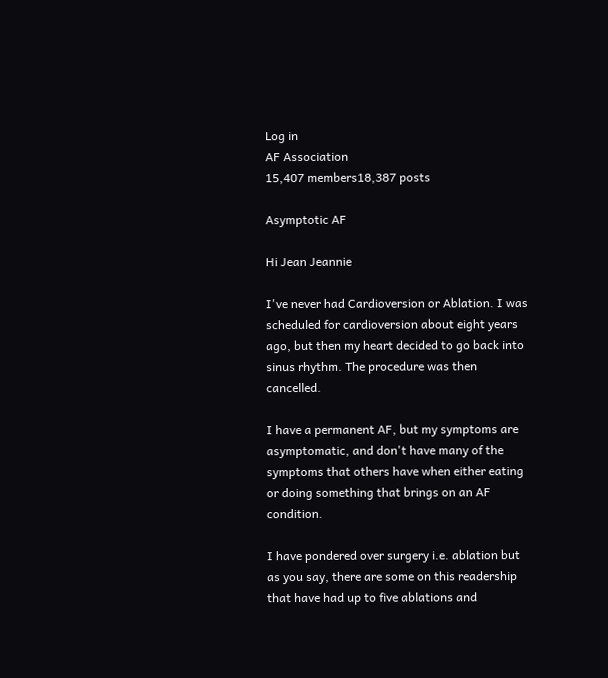Log in
AF Association
15,407 members18,387 posts

Asymptotic AF

Hi Jean Jeannie

I've never had Cardioversion or Ablation. I was scheduled for cardioversion about eight years ago, but then my heart decided to go back into sinus rhythm. The procedure was then cancelled.

I have a permanent AF, but my symptoms are asymptomatic, and don't have many of the symptoms that others have when either eating or doing something that brings on an AF condition.

I have pondered over surgery i.e. ablation but as you say, there are some on this readership that have had up to five ablations and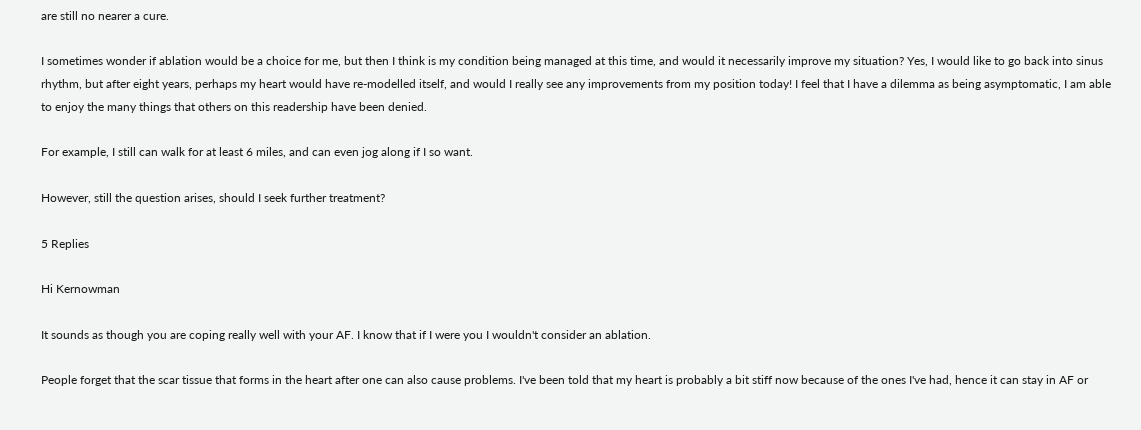are still no nearer a cure.

I sometimes wonder if ablation would be a choice for me, but then I think is my condition being managed at this time, and would it necessarily improve my situation? Yes, I would like to go back into sinus rhythm, but after eight years, perhaps my heart would have re-modelled itself, and would I really see any improvements from my position today! I feel that I have a dilemma as being asymptomatic, I am able to enjoy the many things that others on this readership have been denied.

For example, I still can walk for at least 6 miles, and can even jog along if I so want.

However, still the question arises, should I seek further treatment?

5 Replies

Hi Kernowman

It sounds as though you are coping really well with your AF. I know that if I were you I wouldn't consider an ablation.

People forget that the scar tissue that forms in the heart after one can also cause problems. I've been told that my heart is probably a bit stiff now because of the ones I've had, hence it can stay in AF or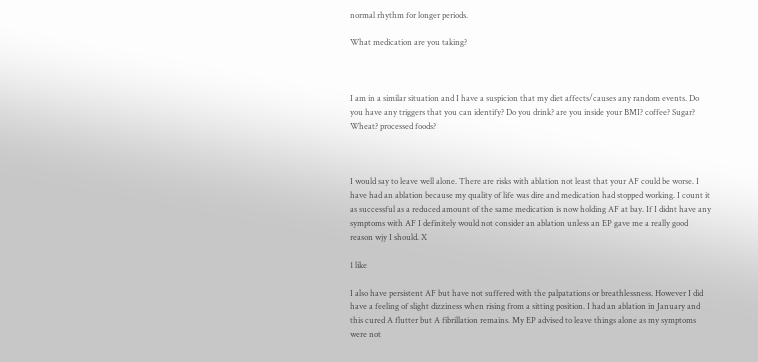normal rhythm for longer periods.

What medication are you taking?



I am in a similar situation and I have a suspicion that my diet affects/causes any random events. Do you have any triggers that you can identify? Do you drink? are you inside your BMI? coffee? Sugar? Wheat? processed foods?



I would say to leave well alone. There are risks with ablation not least that your AF could be worse. I have had an ablation because my quality of life was dire and medication had stopped working. I count it as successful as a reduced amount of the same medication is now holding AF at bay. If I didnt have any symptoms with AF I definitely would not consider an ablation unless an EP gave me a really good reason wjy I should. X

1 like

I also have persistent AF but have not suffered with the palpatations or breathlessness. However I did have a feeling of slight dizziness when rising from a sitting position. I had an ablation in January and this cured A flutter but A fibrillation remains. My EP advised to leave things alone as my symptoms were not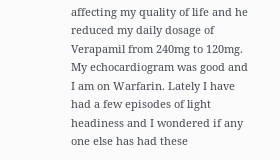affecting my quality of life and he reduced my daily dosage of Verapamil from 240mg to 120mg. My echocardiogram was good and I am on Warfarin. Lately I have had a few episodes of light headiness and I wondered if any one else has had these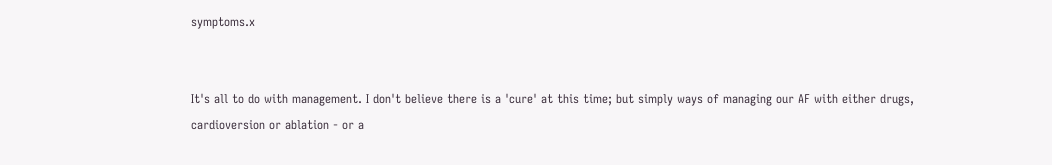symptoms.x


It's all to do with management. I don't believe there is a 'cure' at this time; but simply ways of managing our AF with either drugs, cardioversion or ablation - or a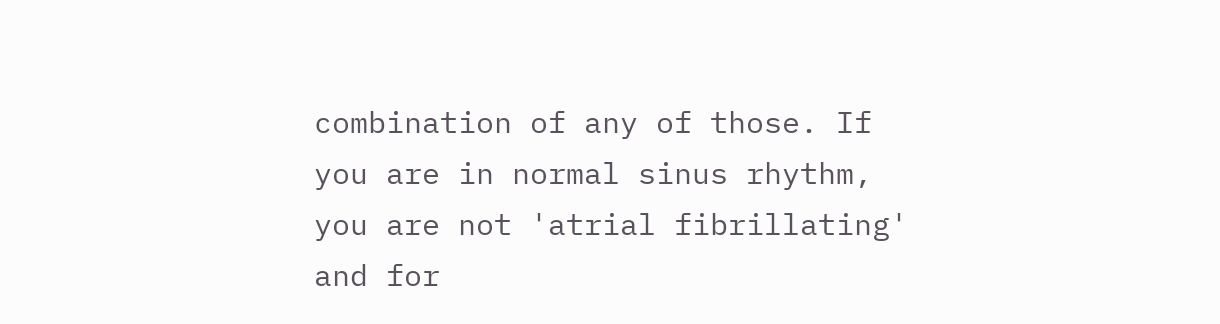combination of any of those. If you are in normal sinus rhythm, you are not 'atrial fibrillating' and for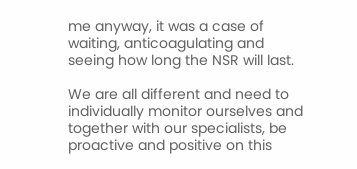me anyway, it was a case of waiting, anticoagulating and seeing how long the NSR will last.

We are all different and need to individually monitor ourselves and together with our specialists, be proactive and positive on this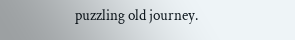puzzling old journey.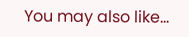You may also like...